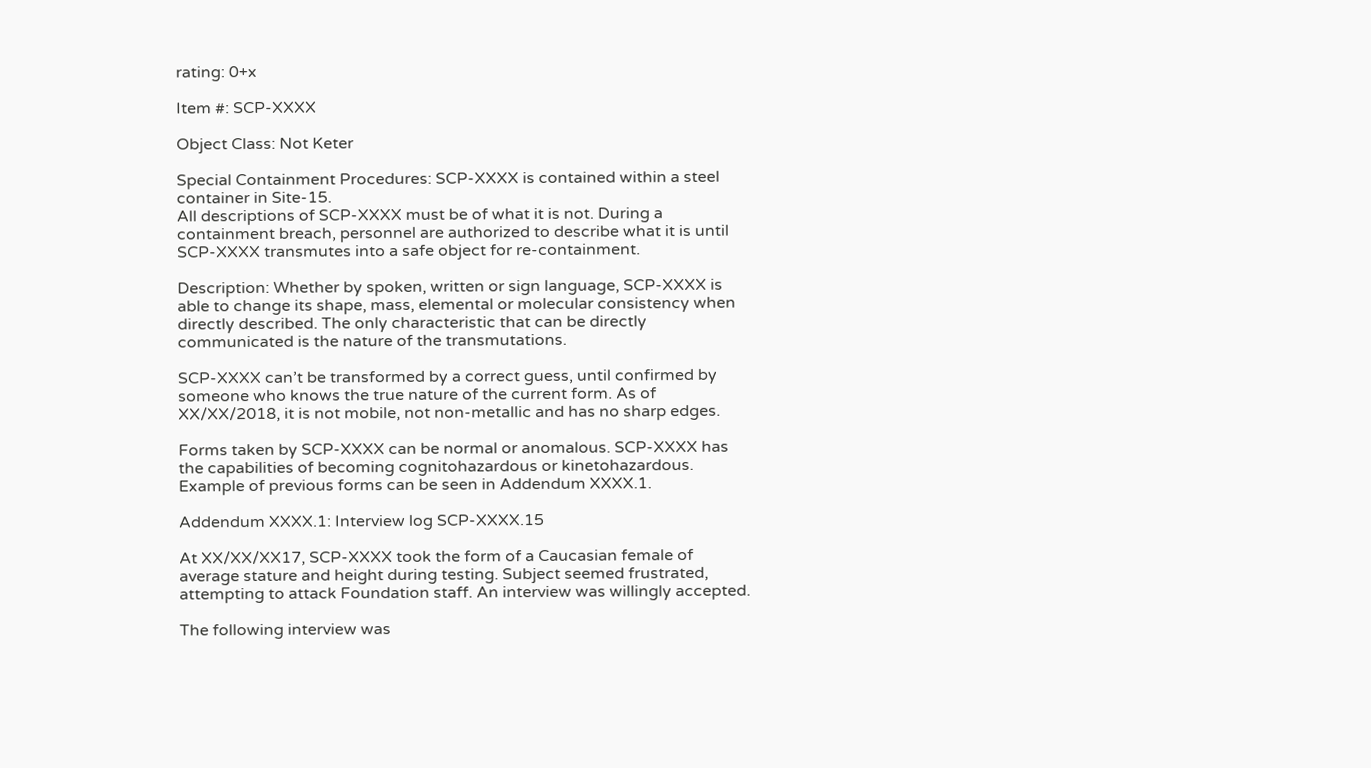rating: 0+x

Item #: SCP-XXXX

Object Class: Not Keter

Special Containment Procedures: SCP-XXXX is contained within a steel container in Site-15.
All descriptions of SCP-XXXX must be of what it is not. During a containment breach, personnel are authorized to describe what it is until SCP-XXXX transmutes into a safe object for re-containment.

Description: Whether by spoken, written or sign language, SCP-XXXX is able to change its shape, mass, elemental or molecular consistency when directly described. The only characteristic that can be directly communicated is the nature of the transmutations.

SCP-XXXX can’t be transformed by a correct guess, until confirmed by someone who knows the true nature of the current form. As of XX/XX/2018, it is not mobile, not non-metallic and has no sharp edges.

Forms taken by SCP-XXXX can be normal or anomalous. SCP-XXXX has the capabilities of becoming cognitohazardous or kinetohazardous. Example of previous forms can be seen in Addendum XXXX.1.

Addendum XXXX.1: Interview log SCP-XXXX.15

At XX/XX/XX17, SCP-XXXX took the form of a Caucasian female of average stature and height during testing. Subject seemed frustrated, attempting to attack Foundation staff. An interview was willingly accepted.

The following interview was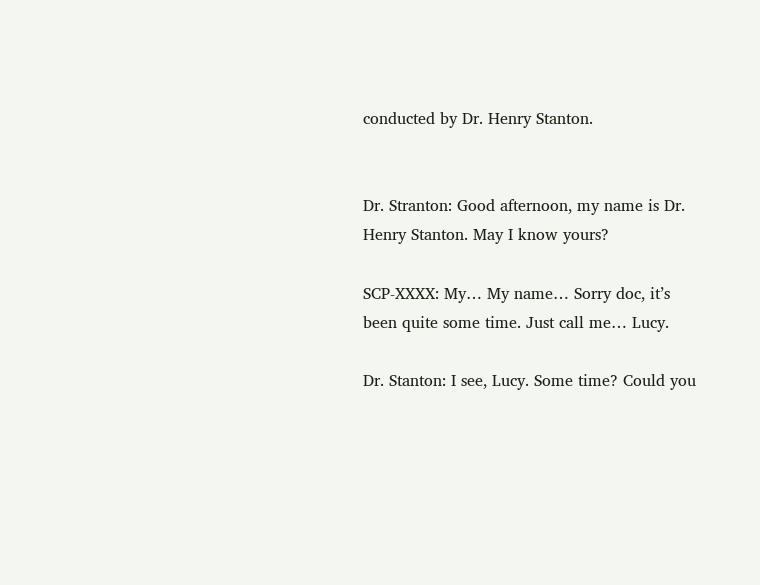conducted by Dr. Henry Stanton.


Dr. Stranton: Good afternoon, my name is Dr. Henry Stanton. May I know yours?

SCP-XXXX: My… My name… Sorry doc, it’s been quite some time. Just call me… Lucy.

Dr. Stanton: I see, Lucy. Some time? Could you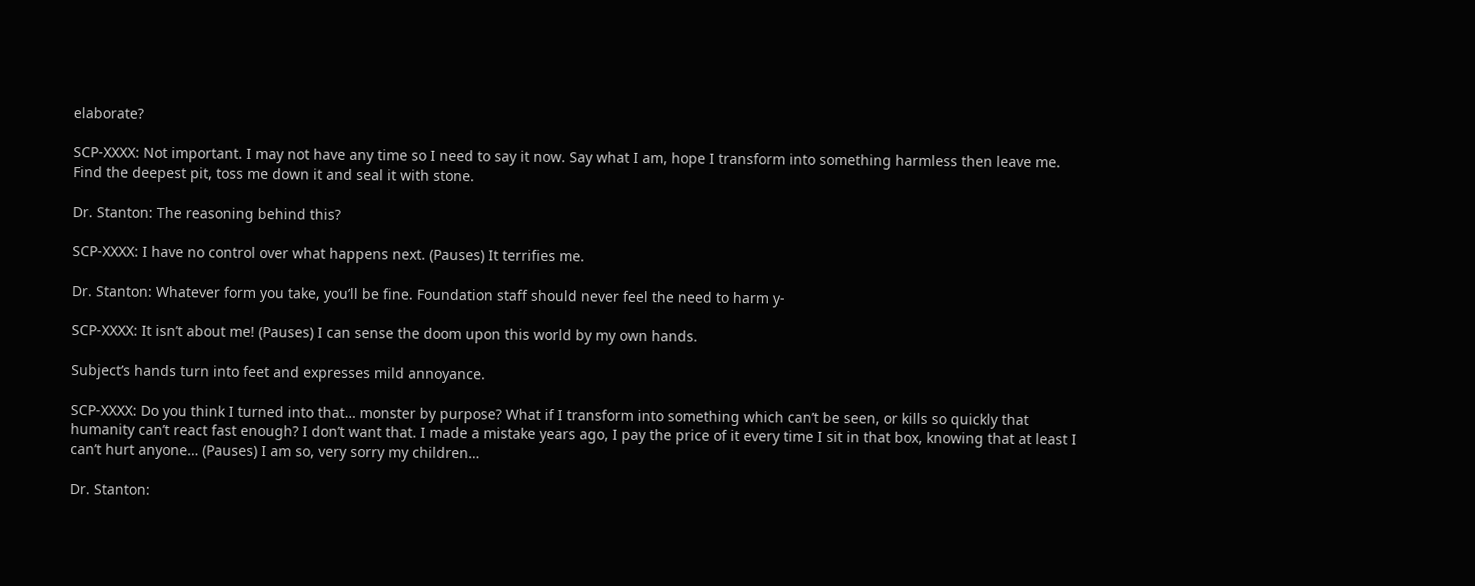elaborate?

SCP-XXXX: Not important. I may not have any time so I need to say it now. Say what I am, hope I transform into something harmless then leave me. Find the deepest pit, toss me down it and seal it with stone.

Dr. Stanton: The reasoning behind this?

SCP-XXXX: I have no control over what happens next. (Pauses) It terrifies me.

Dr. Stanton: Whatever form you take, you’ll be fine. Foundation staff should never feel the need to harm y-

SCP-XXXX: It isn’t about me! (Pauses) I can sense the doom upon this world by my own hands.

Subject’s hands turn into feet and expresses mild annoyance.

SCP-XXXX: Do you think I turned into that… monster by purpose? What if I transform into something which can’t be seen, or kills so quickly that humanity can’t react fast enough? I don’t want that. I made a mistake years ago, I pay the price of it every time I sit in that box, knowing that at least I can’t hurt anyone… (Pauses) I am so, very sorry my children…

Dr. Stanton: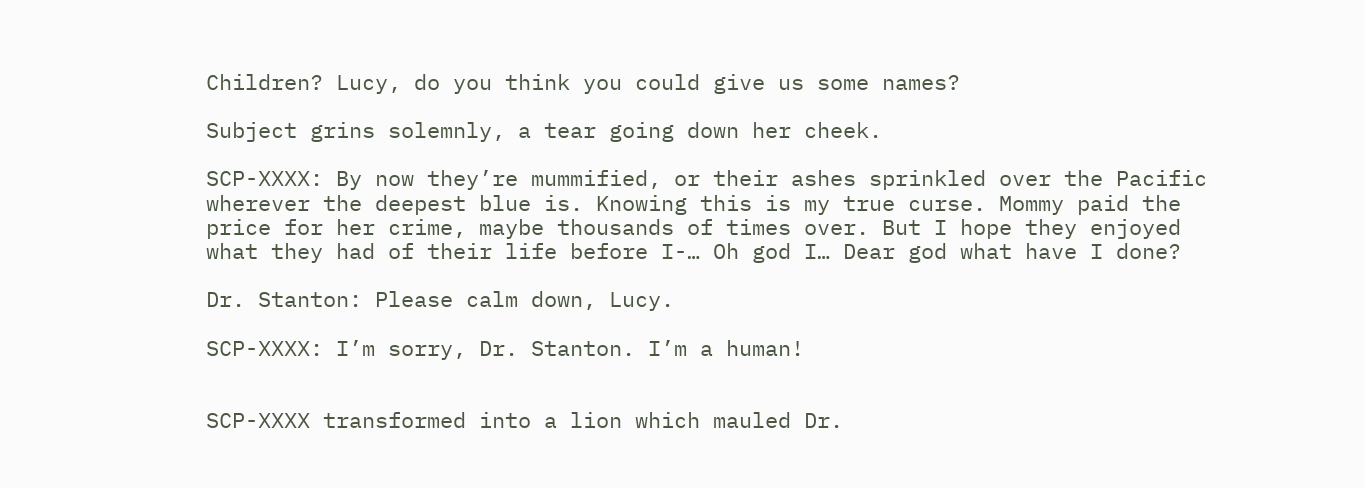Children? Lucy, do you think you could give us some names?

Subject grins solemnly, a tear going down her cheek.

SCP-XXXX: By now they’re mummified, or their ashes sprinkled over the Pacific wherever the deepest blue is. Knowing this is my true curse. Mommy paid the price for her crime, maybe thousands of times over. But I hope they enjoyed what they had of their life before I-… Oh god I… Dear god what have I done?

Dr. Stanton: Please calm down, Lucy.

SCP-XXXX: I’m sorry, Dr. Stanton. I’m a human!


SCP-XXXX transformed into a lion which mauled Dr.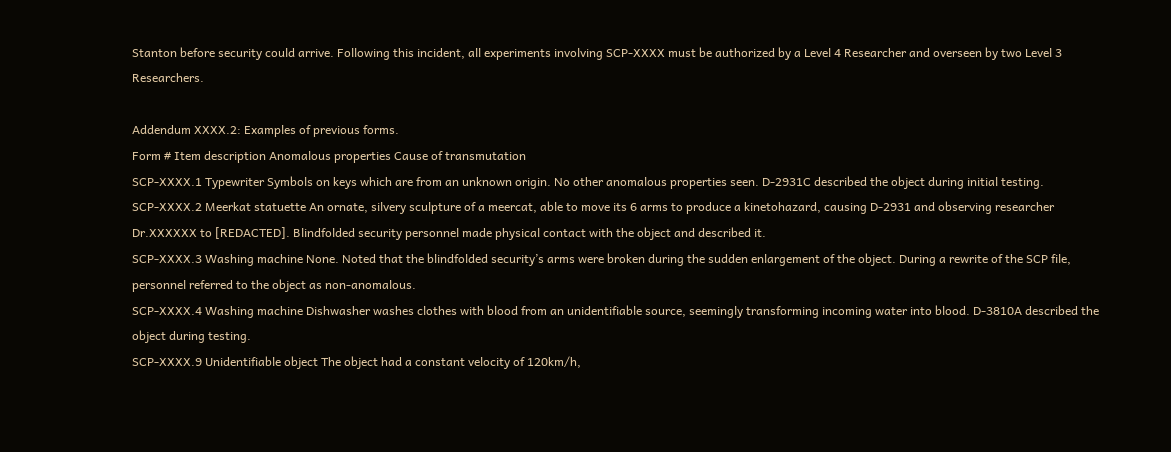Stanton before security could arrive. Following this incident, all experiments involving SCP-XXXX must be authorized by a Level 4 Researcher and overseen by two Level 3 Researchers.

Addendum XXXX.2: Examples of previous forms.
Form # Item description Anomalous properties Cause of transmutation
SCP-XXXX.1 Typewriter Symbols on keys which are from an unknown origin. No other anomalous properties seen. D-2931C described the object during initial testing.
SCP-XXXX.2 Meerkat statuette An ornate, silvery sculpture of a meercat, able to move its 6 arms to produce a kinetohazard, causing D-2931 and observing researcher Dr.XXXXXX to [REDACTED]. Blindfolded security personnel made physical contact with the object and described it.
SCP-XXXX.3 Washing machine None. Noted that the blindfolded security’s arms were broken during the sudden enlargement of the object. During a rewrite of the SCP file, personnel referred to the object as non-anomalous.
SCP-XXXX.4 Washing machine Dishwasher washes clothes with blood from an unidentifiable source, seemingly transforming incoming water into blood. D-3810A described the object during testing.
SCP-XXXX.9 Unidentifiable object The object had a constant velocity of 120km/h,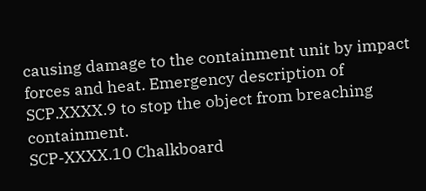causing damage to the containment unit by impact forces and heat. Emergency description of SCP.XXXX.9 to stop the object from breaching containment.
SCP-XXXX.10 Chalkboard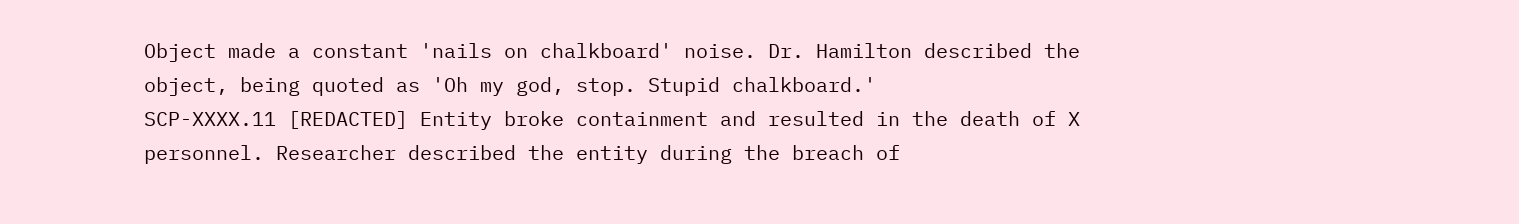Object made a constant 'nails on chalkboard' noise. Dr. Hamilton described the object, being quoted as 'Oh my god, stop. Stupid chalkboard.'
SCP-XXXX.11 [REDACTED] Entity broke containment and resulted in the death of X personnel. Researcher described the entity during the breach of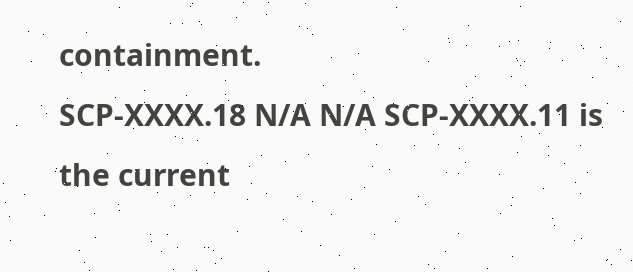containment.
SCP-XXXX.18 N/A N/A SCP-XXXX.11 is the current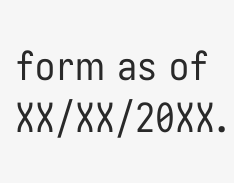form as of XX/XX/20XX.